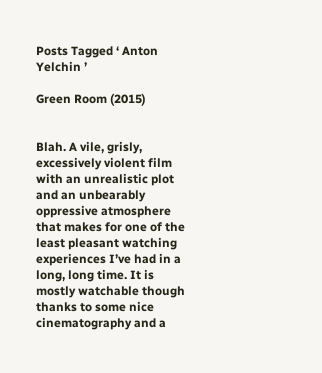Posts Tagged ‘ Anton Yelchin ’

Green Room (2015)


Blah. A vile, grisly, excessively violent film with an unrealistic plot and an unbearably oppressive atmosphere that makes for one of the least pleasant watching experiences I’ve had in a long, long time. It is mostly watchable though thanks to some nice cinematography and a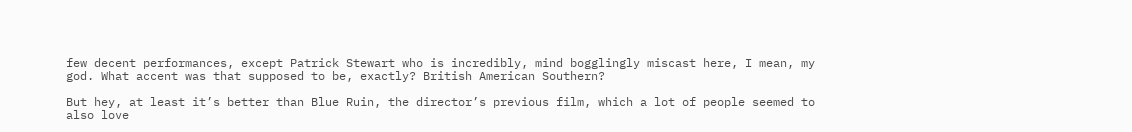few decent performances, except Patrick Stewart who is incredibly, mind bogglingly miscast here, I mean, my god. What accent was that supposed to be, exactly? British American Southern?

But hey, at least it’s better than Blue Ruin, the director’s previous film, which a lot of people seemed to also love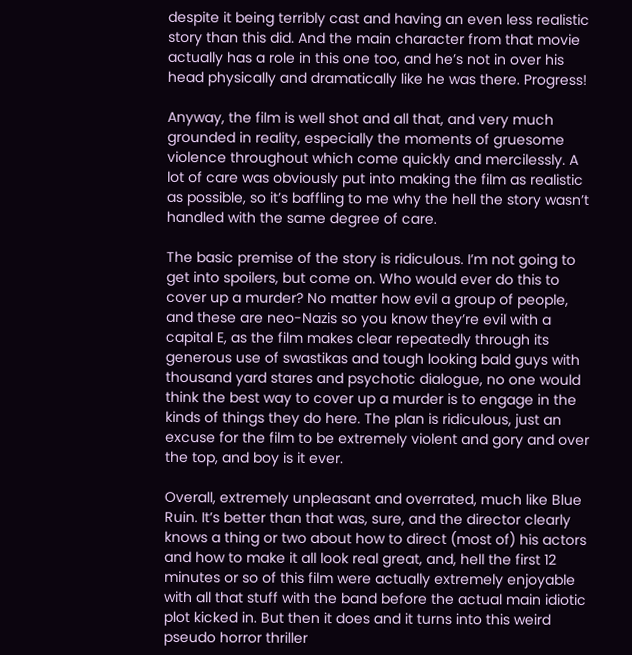despite it being terribly cast and having an even less realistic story than this did. And the main character from that movie actually has a role in this one too, and he’s not in over his head physically and dramatically like he was there. Progress!

Anyway, the film is well shot and all that, and very much grounded in reality, especially the moments of gruesome violence throughout which come quickly and mercilessly. A lot of care was obviously put into making the film as realistic as possible, so it’s baffling to me why the hell the story wasn’t handled with the same degree of care.

The basic premise of the story is ridiculous. I’m not going to get into spoilers, but come on. Who would ever do this to cover up a murder? No matter how evil a group of people, and these are neo-Nazis so you know they’re evil with a capital E, as the film makes clear repeatedly through its generous use of swastikas and tough looking bald guys with thousand yard stares and psychotic dialogue, no one would think the best way to cover up a murder is to engage in the kinds of things they do here. The plan is ridiculous, just an excuse for the film to be extremely violent and gory and over the top, and boy is it ever.

Overall, extremely unpleasant and overrated, much like Blue Ruin. It’s better than that was, sure, and the director clearly knows a thing or two about how to direct (most of) his actors and how to make it all look real great, and, hell the first 12 minutes or so of this film were actually extremely enjoyable with all that stuff with the band before the actual main idiotic plot kicked in. But then it does and it turns into this weird pseudo horror thriller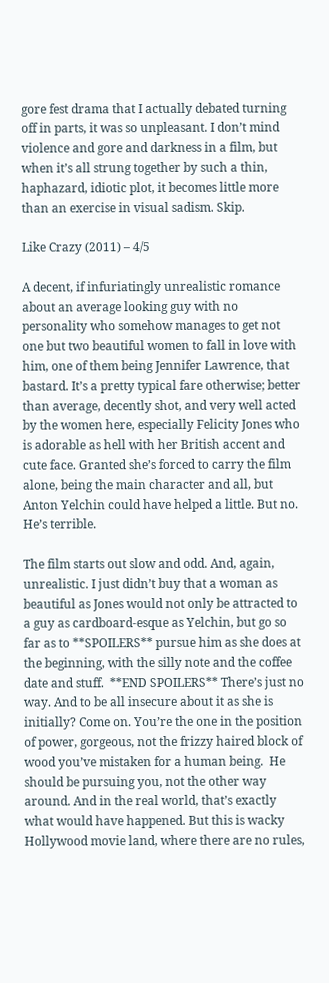gore fest drama that I actually debated turning off in parts, it was so unpleasant. I don’t mind violence and gore and darkness in a film, but when it’s all strung together by such a thin, haphazard, idiotic plot, it becomes little more than an exercise in visual sadism. Skip.

Like Crazy (2011) – 4/5

A decent, if infuriatingly unrealistic romance about an average looking guy with no personality who somehow manages to get not one but two beautiful women to fall in love with him, one of them being Jennifer Lawrence, that bastard. It’s a pretty typical fare otherwise; better than average, decently shot, and very well acted by the women here, especially Felicity Jones who is adorable as hell with her British accent and cute face. Granted she’s forced to carry the film alone, being the main character and all, but Anton Yelchin could have helped a little. But no. He’s terrible.

The film starts out slow and odd. And, again, unrealistic. I just didn’t buy that a woman as beautiful as Jones would not only be attracted to a guy as cardboard-esque as Yelchin, but go so far as to **SPOILERS** pursue him as she does at the beginning, with the silly note and the coffee date and stuff.  **END SPOILERS** There’s just no way. And to be all insecure about it as she is initially? Come on. You’re the one in the position of power, gorgeous, not the frizzy haired block of wood you’ve mistaken for a human being.  He should be pursuing you, not the other way around. And in the real world, that’s exactly what would have happened. But this is wacky Hollywood movie land, where there are no rules,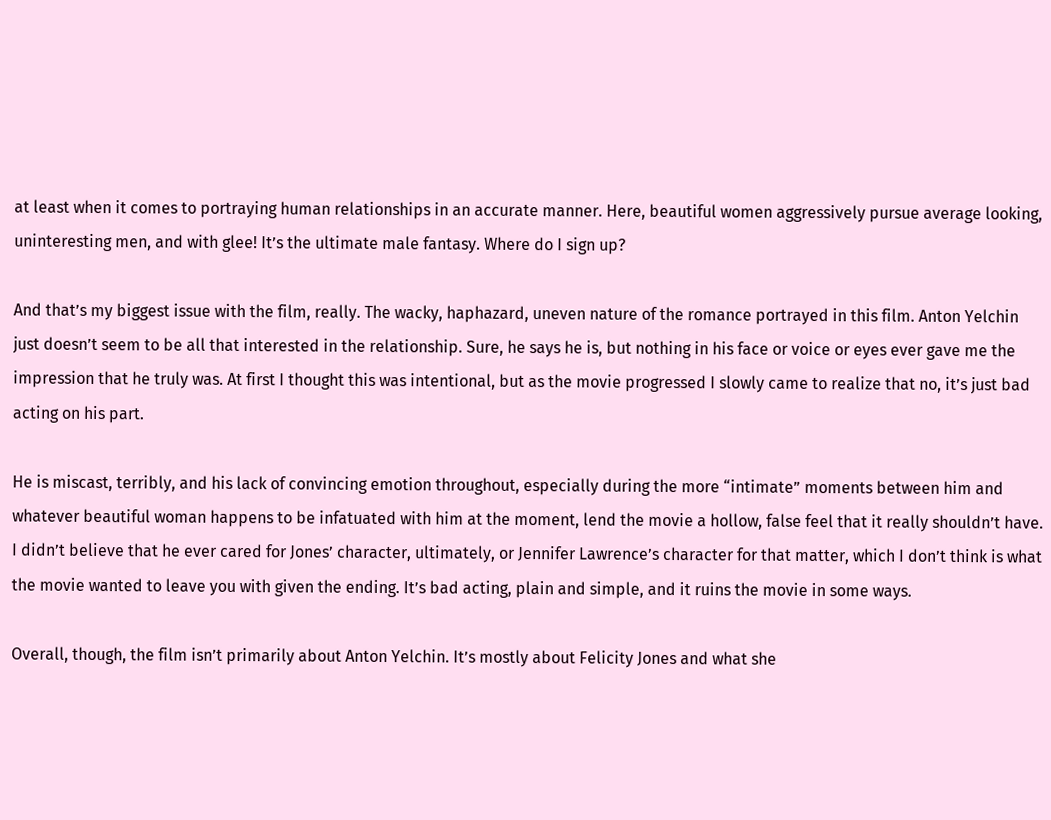at least when it comes to portraying human relationships in an accurate manner. Here, beautiful women aggressively pursue average looking, uninteresting men, and with glee! It’s the ultimate male fantasy. Where do I sign up?

And that’s my biggest issue with the film, really. The wacky, haphazard, uneven nature of the romance portrayed in this film. Anton Yelchin just doesn’t seem to be all that interested in the relationship. Sure, he says he is, but nothing in his face or voice or eyes ever gave me the impression that he truly was. At first I thought this was intentional, but as the movie progressed I slowly came to realize that no, it’s just bad acting on his part.

He is miscast, terribly, and his lack of convincing emotion throughout, especially during the more “intimate” moments between him and whatever beautiful woman happens to be infatuated with him at the moment, lend the movie a hollow, false feel that it really shouldn’t have. I didn’t believe that he ever cared for Jones’ character, ultimately, or Jennifer Lawrence’s character for that matter, which I don’t think is what the movie wanted to leave you with given the ending. It’s bad acting, plain and simple, and it ruins the movie in some ways.

Overall, though, the film isn’t primarily about Anton Yelchin. It’s mostly about Felicity Jones and what she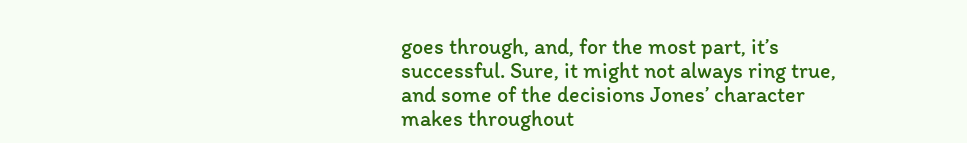goes through, and, for the most part, it’s successful. Sure, it might not always ring true, and some of the decisions Jones’ character makes throughout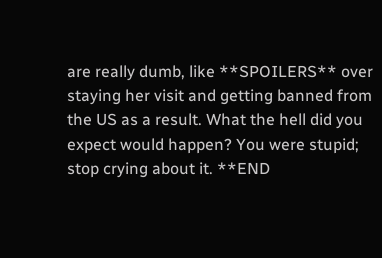are really dumb, like **SPOILERS** over staying her visit and getting banned from the US as a result. What the hell did you expect would happen? You were stupid; stop crying about it. **END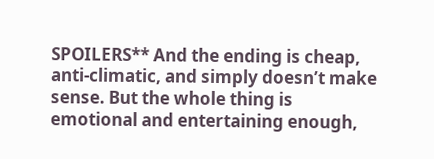SPOILERS** And the ending is cheap, anti-climatic, and simply doesn’t make sense. But the whole thing is emotional and entertaining enough,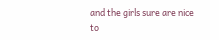and the girls sure are nice to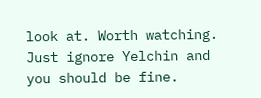look at. Worth watching. Just ignore Yelchin and you should be fine.